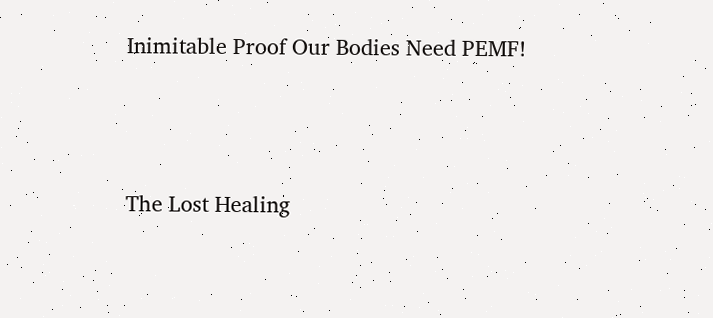Inimitable Proof Our Bodies Need PEMF!





The Lost Healing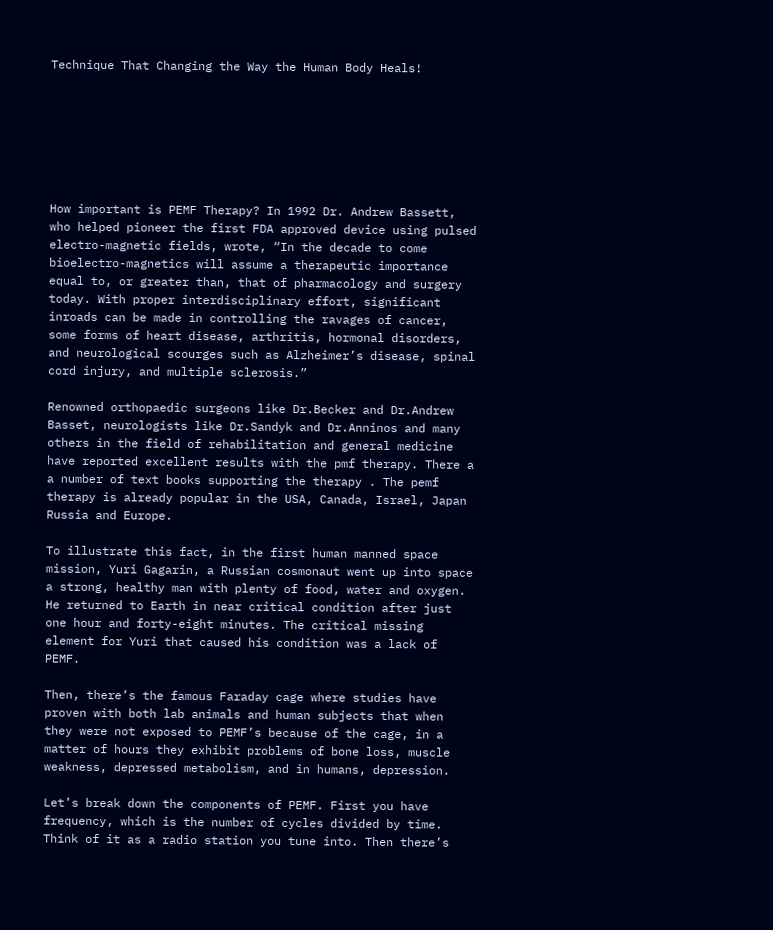Technique That Changing the Way the Human Body Heals!







How important is PEMF Therapy? In 1992 Dr. Andrew Bassett, who helped pioneer the first FDA approved device using pulsed electro-magnetic fields, wrote, “In the decade to come bioelectro-magnetics will assume a therapeutic importance equal to, or greater than, that of pharmacology and surgery today. With proper interdisciplinary effort, significant inroads can be made in controlling the ravages of cancer, some forms of heart disease, arthritis, hormonal disorders, and neurological scourges such as Alzheimer’s disease, spinal cord injury, and multiple sclerosis.”

Renowned orthopaedic surgeons like Dr.Becker and Dr.Andrew Basset, neurologists like Dr.Sandyk and Dr.Anninos and many others in the field of rehabilitation and general medicine have reported excellent results with the pmf therapy. There a a number of text books supporting the therapy . The pemf therapy is already popular in the USA, Canada, Israel, Japan Russia and Europe.

To illustrate this fact, in the first human manned space mission, Yuri Gagarin, a Russian cosmonaut went up into space a strong, healthy man with plenty of food, water and oxygen. He returned to Earth in near critical condition after just one hour and forty-eight minutes. The critical missing element for Yuri that caused his condition was a lack of PEMF.

Then, there’s the famous Faraday cage where studies have proven with both lab animals and human subjects that when they were not exposed to PEMF’s because of the cage, in a matter of hours they exhibit problems of bone loss, muscle weakness, depressed metabolism, and in humans, depression.

Let’s break down the components of PEMF. First you have frequency, which is the number of cycles divided by time. Think of it as a radio station you tune into. Then there’s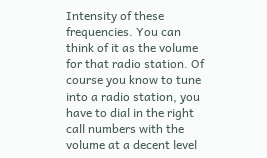Intensity of these frequencies. You can think of it as the volume for that radio station. Of course you know to tune into a radio station, you have to dial in the right call numbers with the volume at a decent level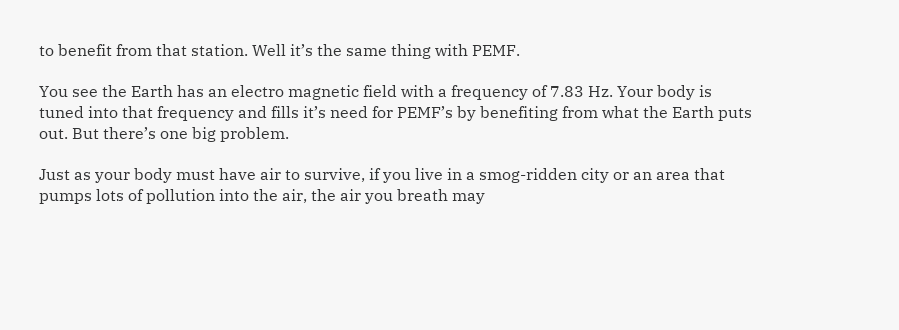to benefit from that station. Well it’s the same thing with PEMF.

You see the Earth has an electro magnetic field with a frequency of 7.83 Hz. Your body is tuned into that frequency and fills it’s need for PEMF’s by benefiting from what the Earth puts out. But there’s one big problem.

Just as your body must have air to survive, if you live in a smog-ridden city or an area that pumps lots of pollution into the air, the air you breath may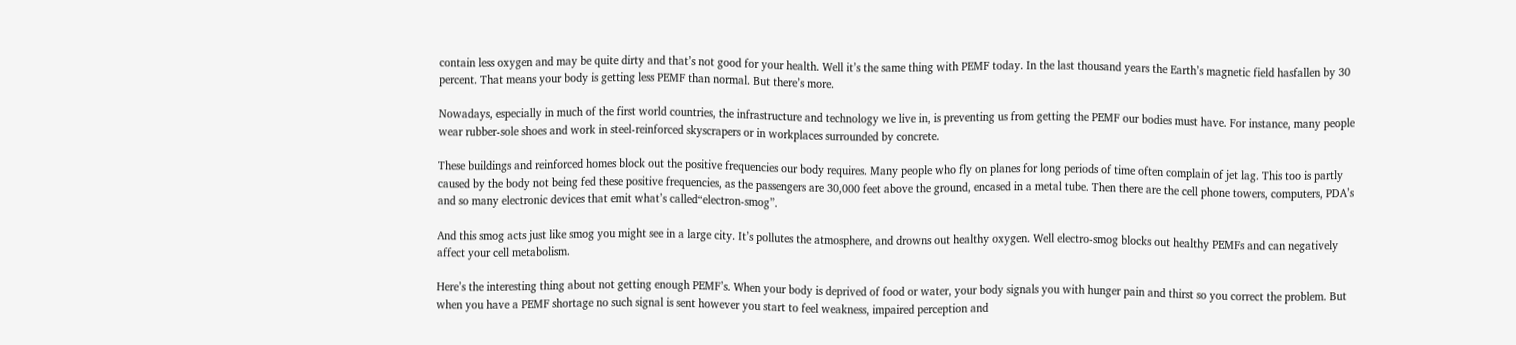contain less oxygen and may be quite dirty and that’s not good for your health. Well it’s the same thing with PEMF today. In the last thousand years the Earth’s magnetic field hasfallen by 30 percent. That means your body is getting less PEMF than normal. But there’s more.

Nowadays, especially in much of the first world countries, the infrastructure and technology we live in, is preventing us from getting the PEMF our bodies must have. For instance, many people wear rubber-sole shoes and work in steel-reinforced skyscrapers or in workplaces surrounded by concrete.

These buildings and reinforced homes block out the positive frequencies our body requires. Many people who fly on planes for long periods of time often complain of jet lag. This too is partly caused by the body not being fed these positive frequencies, as the passengers are 30,000 feet above the ground, encased in a metal tube. Then there are the cell phone towers, computers, PDA’s and so many electronic devices that emit what’s called“electron-smog”.

And this smog acts just like smog you might see in a large city. It’s pollutes the atmosphere, and drowns out healthy oxygen. Well electro-smog blocks out healthy PEMFs and can negatively affect your cell metabolism.

Here’s the interesting thing about not getting enough PEMF’s. When your body is deprived of food or water, your body signals you with hunger pain and thirst so you correct the problem. But when you have a PEMF shortage no such signal is sent however you start to feel weakness, impaired perception and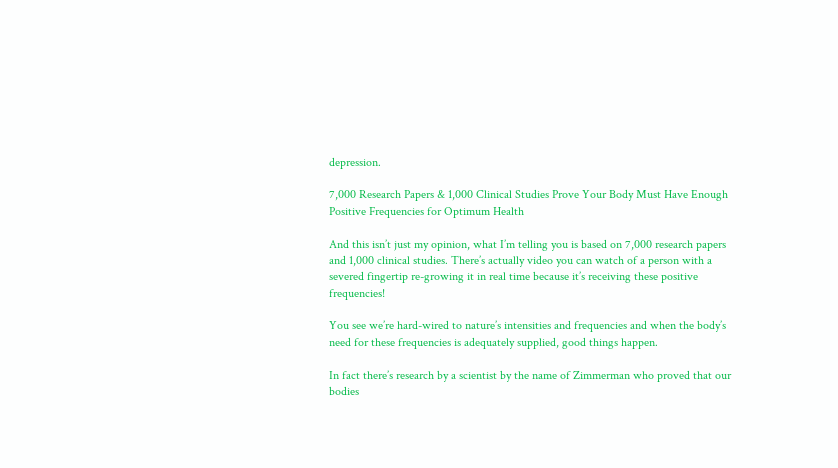depression.

7,000 Research Papers & 1,000 Clinical Studies Prove Your Body Must Have Enough Positive Frequencies for Optimum Health

And this isn’t just my opinion, what I’m telling you is based on 7,000 research papers and 1,000 clinical studies. There’s actually video you can watch of a person with a severed fingertip re-growing it in real time because it’s receiving these positive frequencies!

You see we’re hard-wired to nature’s intensities and frequencies and when the body’s need for these frequencies is adequately supplied, good things happen.

In fact there’s research by a scientist by the name of Zimmerman who proved that our bodies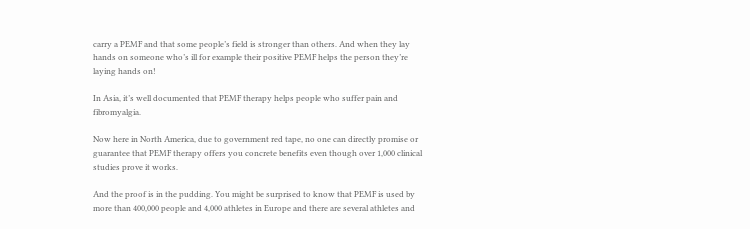carry a PEMF and that some people’s field is stronger than others. And when they lay hands on someone who’s ill for example their positive PEMF helps the person they’re laying hands on!

In Asia, it’s well documented that PEMF therapy helps people who suffer pain and fibromyalgia.

Now here in North America, due to government red tape, no one can directly promise or guarantee that PEMF therapy offers you concrete benefits even though over 1,000 clinical studies prove it works.

And the proof is in the pudding. You might be surprised to know that PEMF is used by more than 400,000 people and 4,000 athletes in Europe and there are several athletes and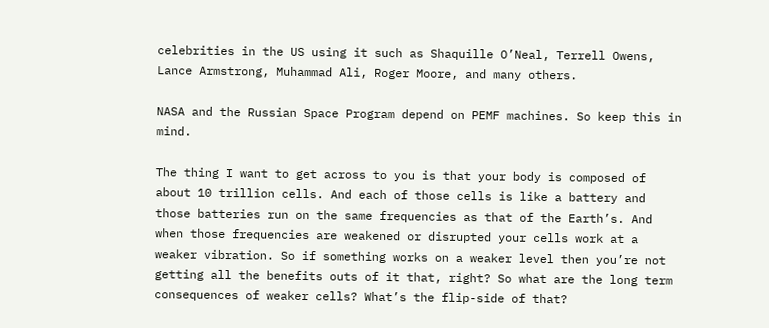celebrities in the US using it such as Shaquille O’Neal, Terrell Owens, Lance Armstrong, Muhammad Ali, Roger Moore, and many others.

NASA and the Russian Space Program depend on PEMF machines. So keep this in mind.

The thing I want to get across to you is that your body is composed of about 10 trillion cells. And each of those cells is like a battery and those batteries run on the same frequencies as that of the Earth’s. And when those frequencies are weakened or disrupted your cells work at a weaker vibration. So if something works on a weaker level then you’re not getting all the benefits outs of it that, right? So what are the long term consequences of weaker cells? What’s the flip-side of that?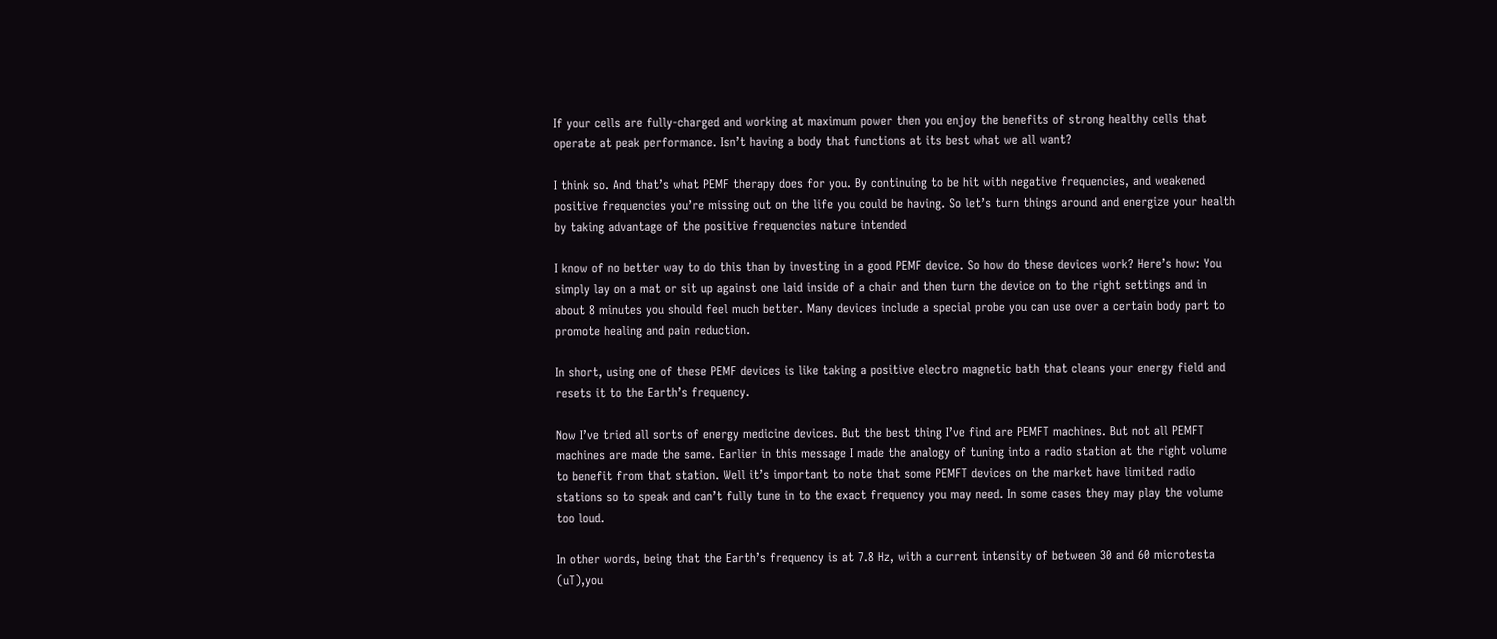If your cells are fully-charged and working at maximum power then you enjoy the benefits of strong healthy cells that operate at peak performance. Isn’t having a body that functions at its best what we all want?

I think so. And that’s what PEMF therapy does for you. By continuing to be hit with negative frequencies, and weakened positive frequencies you’re missing out on the life you could be having. So let’s turn things around and energize your health by taking advantage of the positive frequencies nature intended

I know of no better way to do this than by investing in a good PEMF device. So how do these devices work? Here’s how: You simply lay on a mat or sit up against one laid inside of a chair and then turn the device on to the right settings and in about 8 minutes you should feel much better. Many devices include a special probe you can use over a certain body part to promote healing and pain reduction.

In short, using one of these PEMF devices is like taking a positive electro magnetic bath that cleans your energy field and resets it to the Earth’s frequency.

Now I’ve tried all sorts of energy medicine devices. But the best thing I’ve find are PEMFT machines. But not all PEMFT machines are made the same. Earlier in this message I made the analogy of tuning into a radio station at the right volume to benefit from that station. Well it’s important to note that some PEMFT devices on the market have limited radio stations so to speak and can’t fully tune in to the exact frequency you may need. In some cases they may play the volume too loud.

In other words, being that the Earth’s frequency is at 7.8 Hz, with a current intensity of between 30 and 60 microtesta (uT),you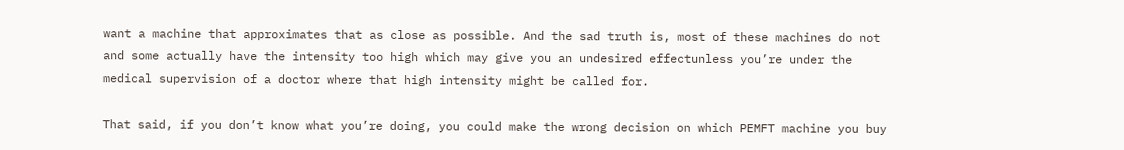want a machine that approximates that as close as possible. And the sad truth is, most of these machines do not and some actually have the intensity too high which may give you an undesired effectunless you’re under the medical supervision of a doctor where that high intensity might be called for.

That said, if you don’t know what you’re doing, you could make the wrong decision on which PEMFT machine you buy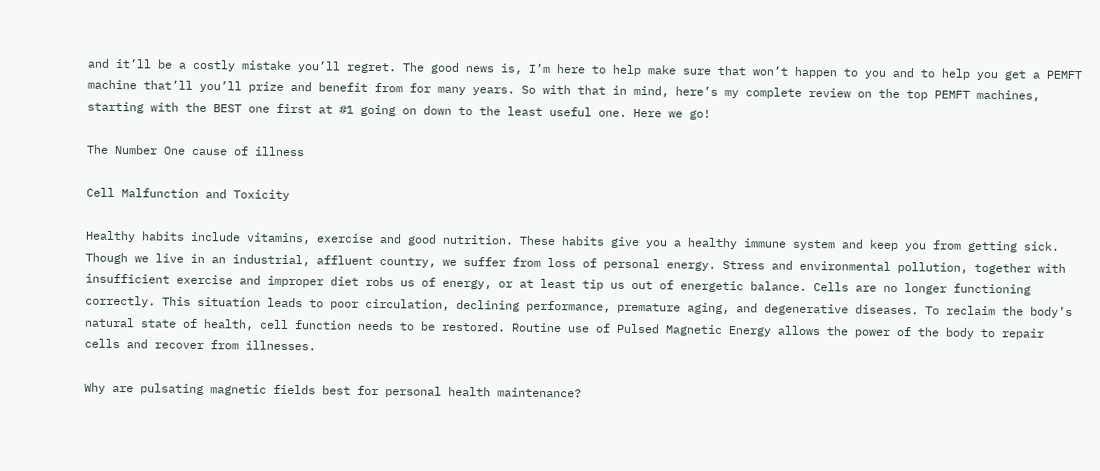and it’ll be a costly mistake you’ll regret. The good news is, I’m here to help make sure that won’t happen to you and to help you get a PEMFT machine that’ll you’ll prize and benefit from for many years. So with that in mind, here’s my complete review on the top PEMFT machines, starting with the BEST one first at #1 going on down to the least useful one. Here we go!

The Number One cause of illness

Cell Malfunction and Toxicity

Healthy habits include vitamins, exercise and good nutrition. These habits give you a healthy immune system and keep you from getting sick. Though we live in an industrial, affluent country, we suffer from loss of personal energy. Stress and environmental pollution, together with insufficient exercise and improper diet robs us of energy, or at least tip us out of energetic balance. Cells are no longer functioning correctly. This situation leads to poor circulation, declining performance, premature aging, and degenerative diseases. To reclaim the body’s natural state of health, cell function needs to be restored. Routine use of Pulsed Magnetic Energy allows the power of the body to repair cells and recover from illnesses.

Why are pulsating magnetic fields best for personal health maintenance?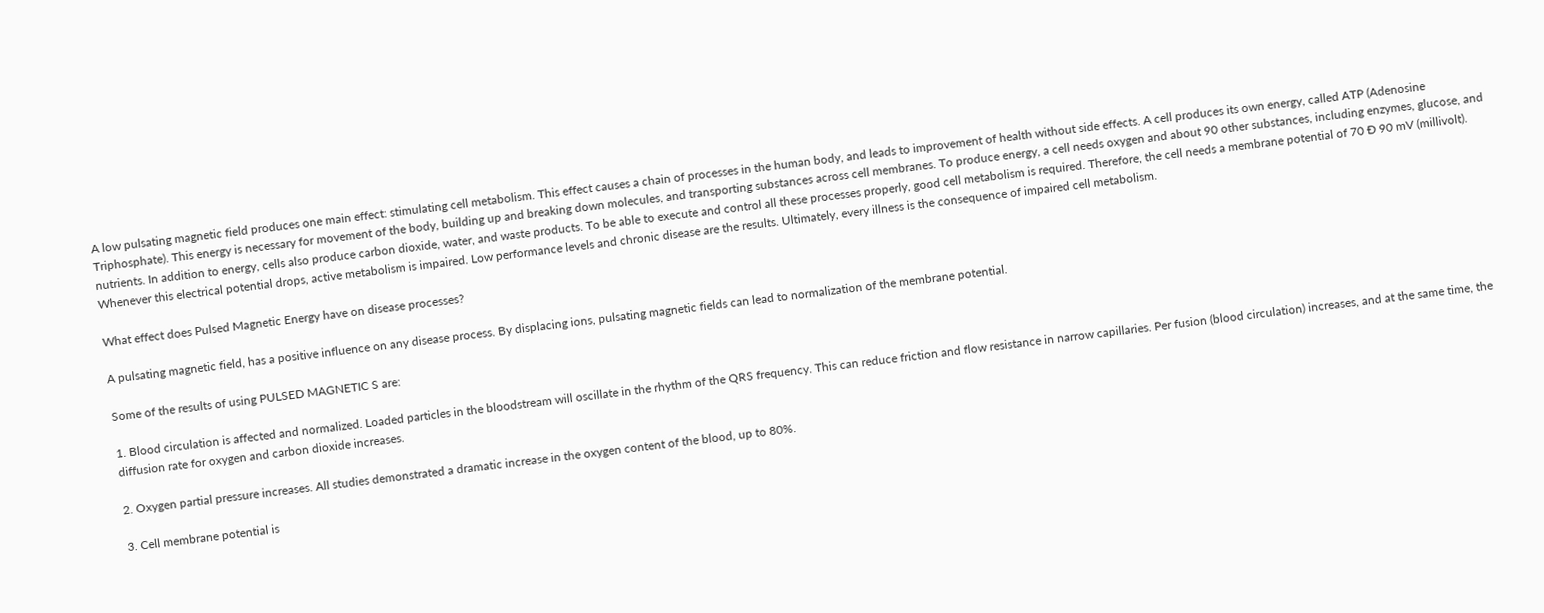A low pulsating magnetic field produces one main effect: stimulating cell metabolism. This effect causes a chain of processes in the human body, and leads to improvement of health without side effects. A cell produces its own energy, called ATP (Adenosine Triphosphate). This energy is necessary for movement of the body, building up and breaking down molecules, and transporting substances across cell membranes. To produce energy, a cell needs oxygen and about 90 other substances, including enzymes, glucose, and nutrients. In addition to energy, cells also produce carbon dioxide, water, and waste products. To be able to execute and control all these processes properly, good cell metabolism is required. Therefore, the cell needs a membrane potential of 70 Ð 90 mV (millivolt). Whenever this electrical potential drops, active metabolism is impaired. Low performance levels and chronic disease are the results. Ultimately, every illness is the consequence of impaired cell metabolism.

What effect does Pulsed Magnetic Energy have on disease processes?

A pulsating magnetic field, has a positive influence on any disease process. By displacing ions, pulsating magnetic fields can lead to normalization of the membrane potential.

Some of the results of using PULSED MAGNETIC S are:

1. Blood circulation is affected and normalized. Loaded particles in the bloodstream will oscillate in the rhythm of the QRS frequency. This can reduce friction and flow resistance in narrow capillaries. Per fusion (blood circulation) increases, and at the same time, the diffusion rate for oxygen and carbon dioxide increases.

2. Oxygen partial pressure increases. All studies demonstrated a dramatic increase in the oxygen content of the blood, up to 80%.

3. Cell membrane potential is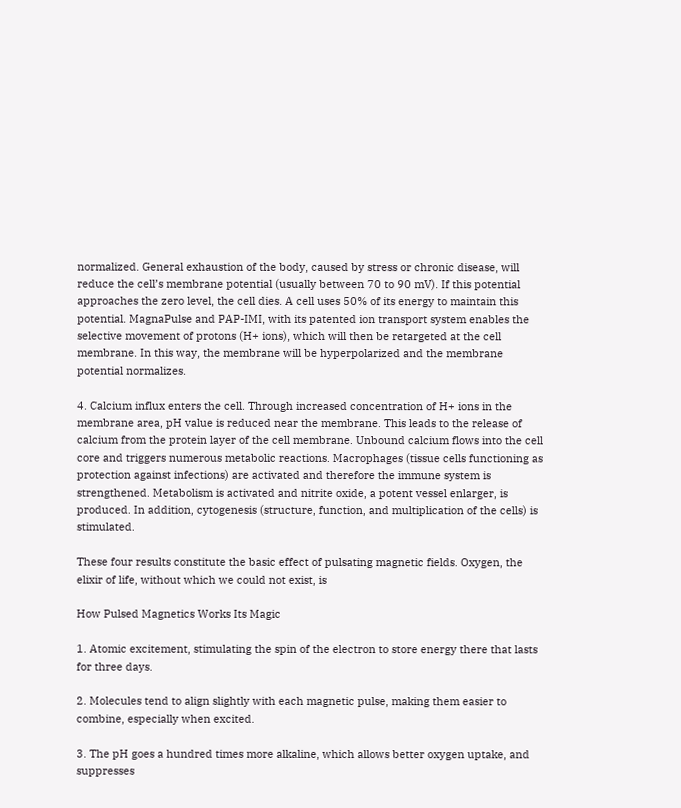normalized. General exhaustion of the body, caused by stress or chronic disease, will reduce the cell’s membrane potential (usually between 70 to 90 mV). If this potential approaches the zero level, the cell dies. A cell uses 50% of its energy to maintain this potential. MagnaPulse and PAP-IMI, with its patented ion transport system enables the selective movement of protons (H+ ions), which will then be retargeted at the cell membrane. In this way, the membrane will be hyperpolarized and the membrane potential normalizes.

4. Calcium influx enters the cell. Through increased concentration of H+ ions in the membrane area, pH value is reduced near the membrane. This leads to the release of calcium from the protein layer of the cell membrane. Unbound calcium flows into the cell core and triggers numerous metabolic reactions. Macrophages (tissue cells functioning as protection against infections) are activated and therefore the immune system is strengthened. Metabolism is activated and nitrite oxide, a potent vessel enlarger, is produced. In addition, cytogenesis (structure, function, and multiplication of the cells) is stimulated.

These four results constitute the basic effect of pulsating magnetic fields. Oxygen, the elixir of life, without which we could not exist, is

How Pulsed Magnetics Works Its Magic

1. Atomic excitement, stimulating the spin of the electron to store energy there that lasts for three days.

2. Molecules tend to align slightly with each magnetic pulse, making them easier to combine, especially when excited.

3. The pH goes a hundred times more alkaline, which allows better oxygen uptake, and suppresses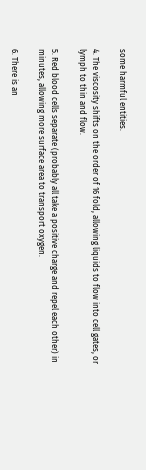some harmful entities.

4. The viscosity shifts on the order of 16 fold, allowing liquids to flow into cell gates, or lymph to thin and flow.

5. Red blood cells separate (probably all take a positive charge and repel each other) in minutes, allowing more surface area to transport oxygen.

6. There is an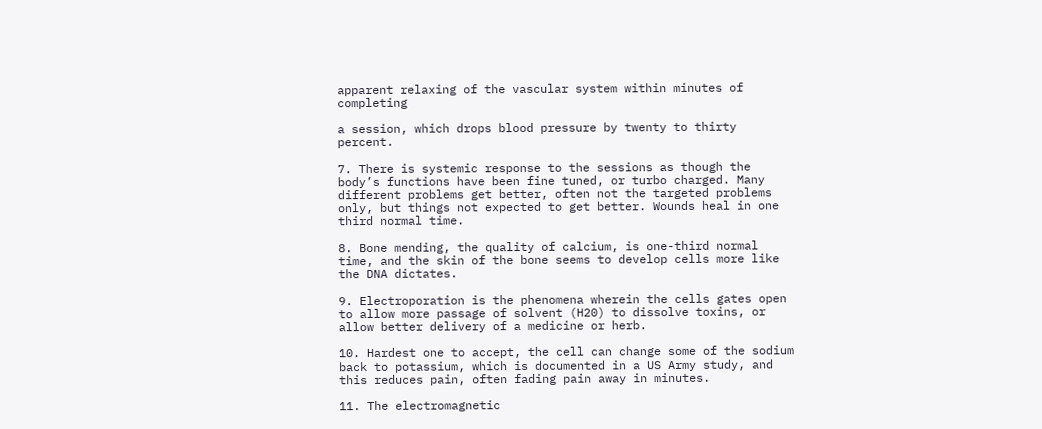apparent relaxing of the vascular system within minutes of completing

a session, which drops blood pressure by twenty to thirty percent.

7. There is systemic response to the sessions as though the body’s functions have been fine tuned, or turbo charged. Many different problems get better, often not the targeted problems only, but things not expected to get better. Wounds heal in one third normal time.

8. Bone mending, the quality of calcium, is one-third normal time, and the skin of the bone seems to develop cells more like the DNA dictates.

9. Electroporation is the phenomena wherein the cells gates open to allow more passage of solvent (H20) to dissolve toxins, or allow better delivery of a medicine or herb.

10. Hardest one to accept, the cell can change some of the sodium back to potassium, which is documented in a US Army study, and this reduces pain, often fading pain away in minutes.

11. The electromagnetic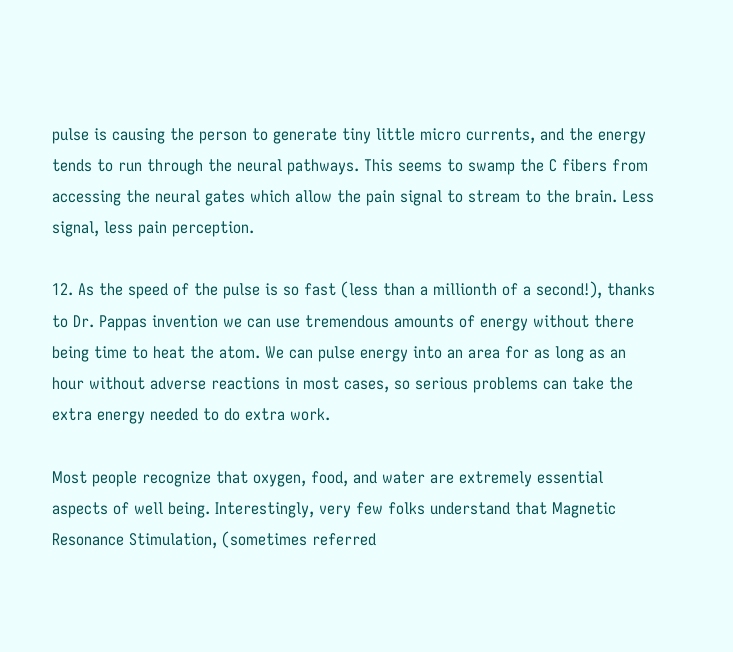pulse is causing the person to generate tiny little micro currents, and the energy tends to run through the neural pathways. This seems to swamp the C fibers from accessing the neural gates which allow the pain signal to stream to the brain. Less signal, less pain perception.

12. As the speed of the pulse is so fast (less than a millionth of a second!), thanks to Dr. Pappas invention we can use tremendous amounts of energy without there being time to heat the atom. We can pulse energy into an area for as long as an hour without adverse reactions in most cases, so serious problems can take the extra energy needed to do extra work.

Most people recognize that oxygen, food, and water are extremely essential aspects of well being. Interestingly, very few folks understand that Magnetic Resonance Stimulation, (sometimes referred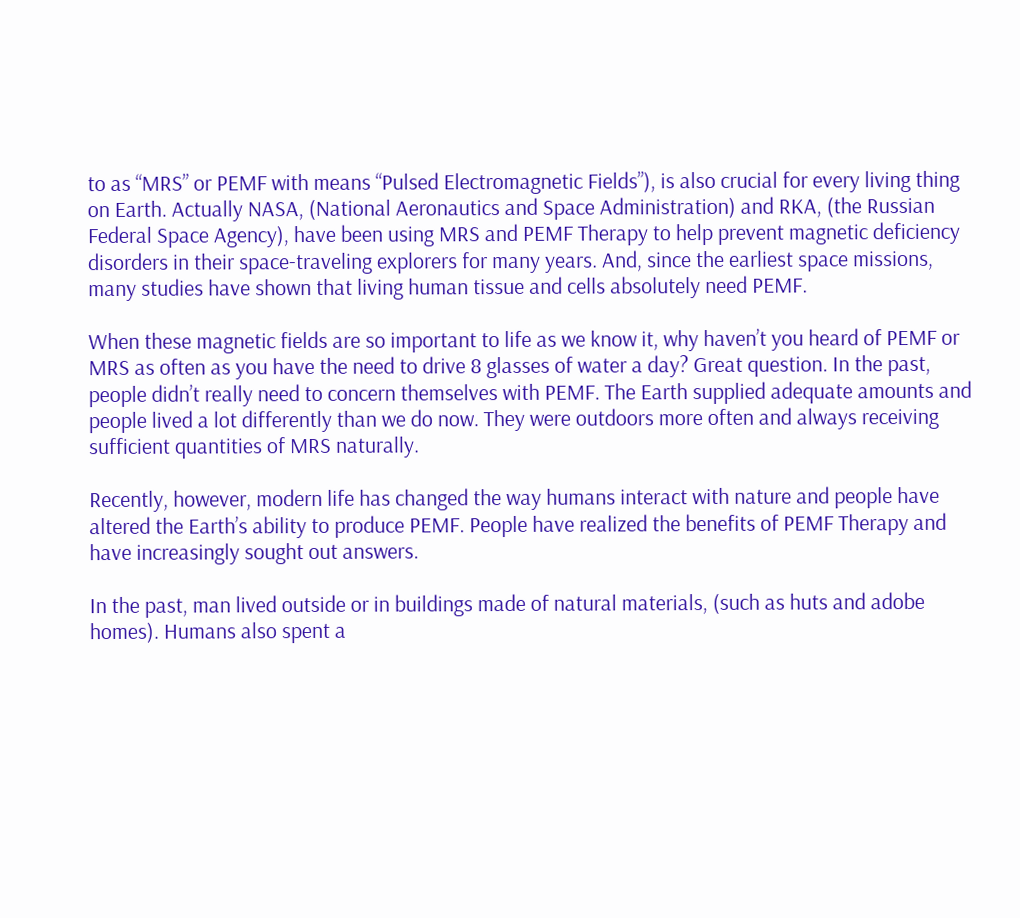to as “MRS” or PEMF with means “Pulsed Electromagnetic Fields”), is also crucial for every living thing on Earth. Actually NASA, (National Aeronautics and Space Administration) and RKA, (the Russian Federal Space Agency), have been using MRS and PEMF Therapy to help prevent magnetic deficiency disorders in their space-traveling explorers for many years. And, since the earliest space missions, many studies have shown that living human tissue and cells absolutely need PEMF.

When these magnetic fields are so important to life as we know it, why haven’t you heard of PEMF or MRS as often as you have the need to drive 8 glasses of water a day? Great question. In the past, people didn’t really need to concern themselves with PEMF. The Earth supplied adequate amounts and people lived a lot differently than we do now. They were outdoors more often and always receiving sufficient quantities of MRS naturally.

Recently, however, modern life has changed the way humans interact with nature and people have altered the Earth’s ability to produce PEMF. People have realized the benefits of PEMF Therapy and have increasingly sought out answers.

In the past, man lived outside or in buildings made of natural materials, (such as huts and adobe homes). Humans also spent a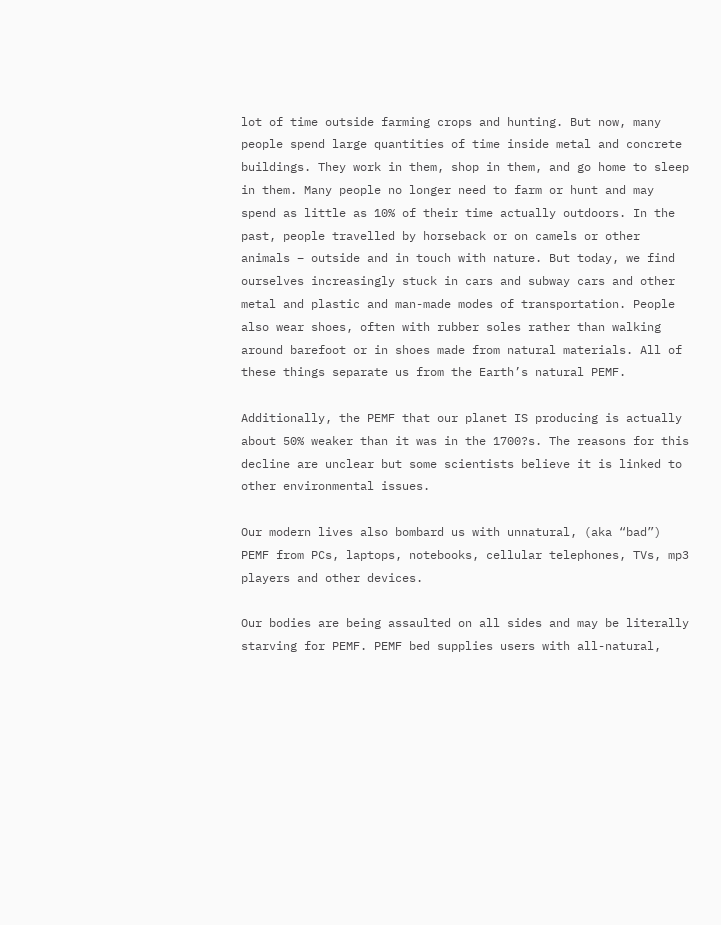lot of time outside farming crops and hunting. But now, many people spend large quantities of time inside metal and concrete buildings. They work in them, shop in them, and go home to sleep in them. Many people no longer need to farm or hunt and may spend as little as 10% of their time actually outdoors. In the past, people travelled by horseback or on camels or other animals – outside and in touch with nature. But today, we find ourselves increasingly stuck in cars and subway cars and other metal and plastic and man-made modes of transportation. People also wear shoes, often with rubber soles rather than walking around barefoot or in shoes made from natural materials. All of these things separate us from the Earth’s natural PEMF.

Additionally, the PEMF that our planet IS producing is actually about 50% weaker than it was in the 1700?s. The reasons for this decline are unclear but some scientists believe it is linked to other environmental issues.

Our modern lives also bombard us with unnatural, (aka “bad”) PEMF from PCs, laptops, notebooks, cellular telephones, TVs, mp3 players and other devices.

Our bodies are being assaulted on all sides and may be literally starving for PEMF. PEMF bed supplies users with all-natural,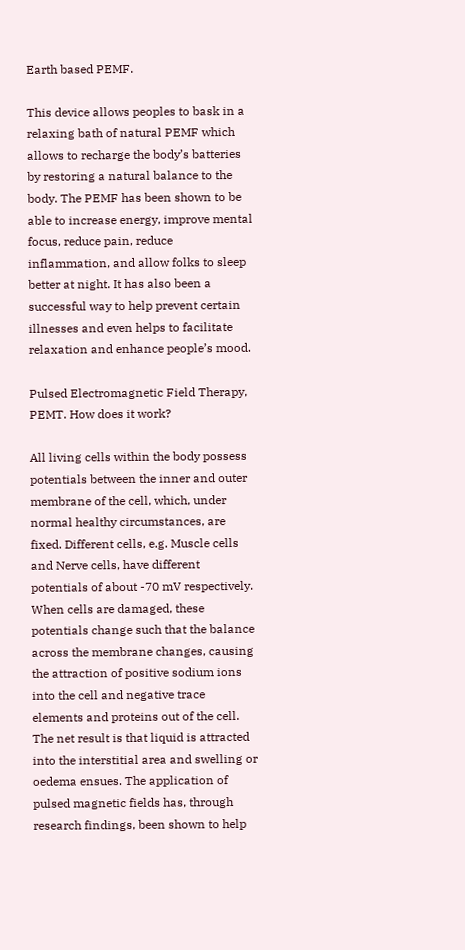Earth based PEMF.

This device allows peoples to bask in a relaxing bath of natural PEMF which allows to recharge the body’s batteries by restoring a natural balance to the body. The PEMF has been shown to be able to increase energy, improve mental focus, reduce pain, reduce inflammation, and allow folks to sleep better at night. It has also been a successful way to help prevent certain illnesses and even helps to facilitate relaxation and enhance people’s mood.

Pulsed Electromagnetic Field Therapy, PEMT. How does it work?

All living cells within the body possess potentials between the inner and outer membrane of the cell, which, under normal healthy circumstances, are fixed. Different cells, e.g. Muscle cells and Nerve cells, have different potentials of about -70 mV respectively. When cells are damaged, these potentials change such that the balance across the membrane changes, causing the attraction of positive sodium ions into the cell and negative trace elements and proteins out of the cell. The net result is that liquid is attracted into the interstitial area and swelling or oedema ensues. The application of pulsed magnetic fields has, through research findings, been shown to help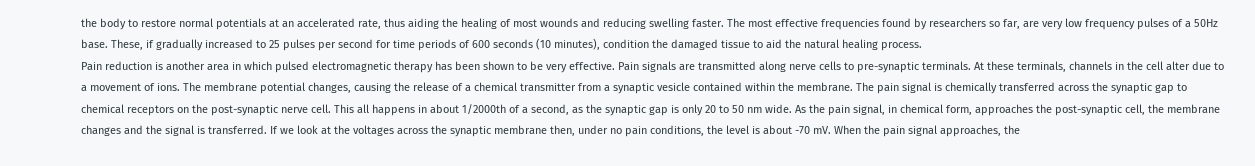the body to restore normal potentials at an accelerated rate, thus aiding the healing of most wounds and reducing swelling faster. The most effective frequencies found by researchers so far, are very low frequency pulses of a 50Hz base. These, if gradually increased to 25 pulses per second for time periods of 600 seconds (10 minutes), condition the damaged tissue to aid the natural healing process.
Pain reduction is another area in which pulsed electromagnetic therapy has been shown to be very effective. Pain signals are transmitted along nerve cells to pre-synaptic terminals. At these terminals, channels in the cell alter due to a movement of ions. The membrane potential changes, causing the release of a chemical transmitter from a synaptic vesicle contained within the membrane. The pain signal is chemically transferred across the synaptic gap to chemical receptors on the post-synaptic nerve cell. This all happens in about 1/2000th of a second, as the synaptic gap is only 20 to 50 nm wide. As the pain signal, in chemical form, approaches the post-synaptic cell, the membrane changes and the signal is transferred. If we look at the voltages across the synaptic membrane then, under no pain conditions, the level is about -70 mV. When the pain signal approaches, the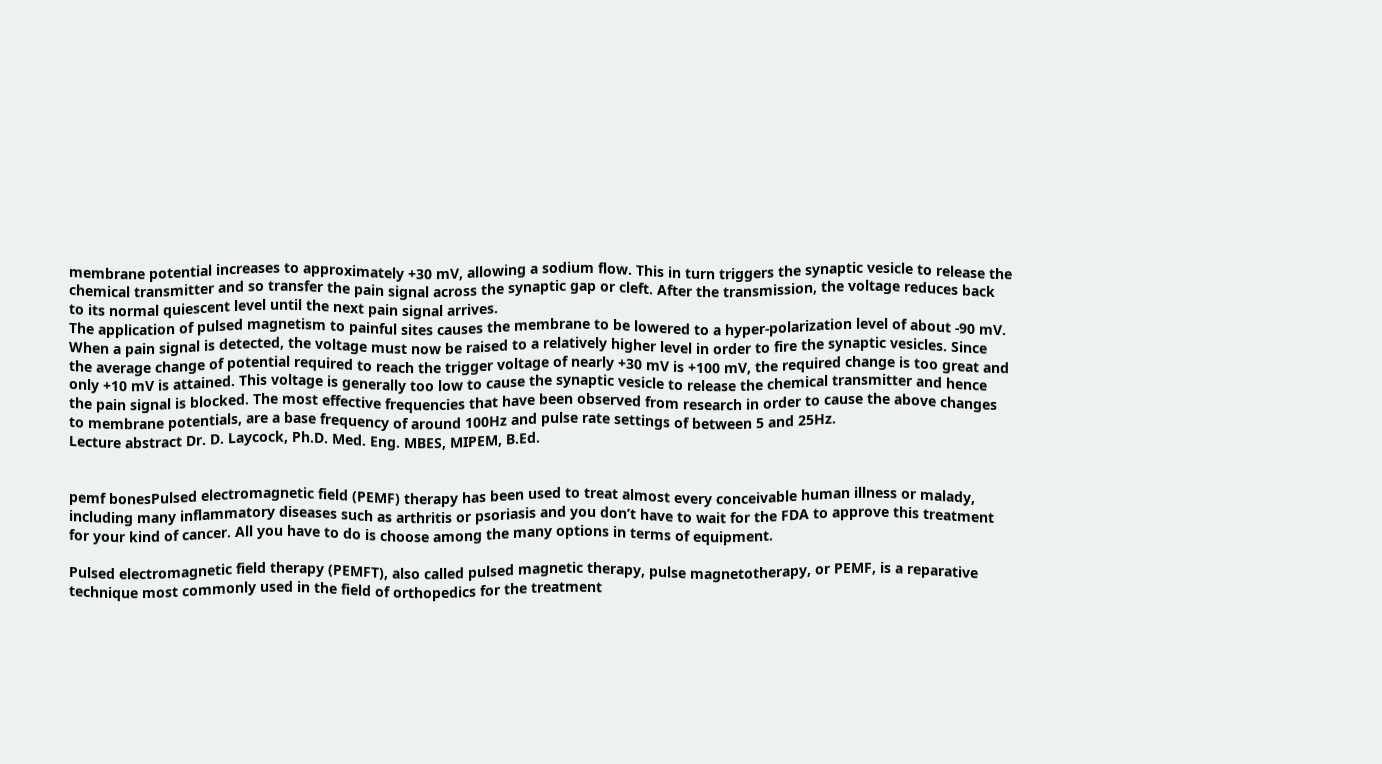membrane potential increases to approximately +30 mV, allowing a sodium flow. This in turn triggers the synaptic vesicle to release the chemical transmitter and so transfer the pain signal across the synaptic gap or cleft. After the transmission, the voltage reduces back to its normal quiescent level until the next pain signal arrives.
The application of pulsed magnetism to painful sites causes the membrane to be lowered to a hyper-polarization level of about -90 mV. When a pain signal is detected, the voltage must now be raised to a relatively higher level in order to fire the synaptic vesicles. Since the average change of potential required to reach the trigger voltage of nearly +30 mV is +100 mV, the required change is too great and only +10 mV is attained. This voltage is generally too low to cause the synaptic vesicle to release the chemical transmitter and hence the pain signal is blocked. The most effective frequencies that have been observed from research in order to cause the above changes to membrane potentials, are a base frequency of around 100Hz and pulse rate settings of between 5 and 25Hz.
Lecture abstract Dr. D. Laycock, Ph.D. Med. Eng. MBES, MIPEM, B.Ed.


pemf bonesPulsed electromagnetic field (PEMF) therapy has been used to treat almost every conceivable human illness or malady, including many inflammatory diseases such as arthritis or psoriasis and you don’t have to wait for the FDA to approve this treatment for your kind of cancer. All you have to do is choose among the many options in terms of equipment.

Pulsed electromagnetic field therapy (PEMFT), also called pulsed magnetic therapy, pulse magnetotherapy, or PEMF, is a reparative technique most commonly used in the field of orthopedics for the treatment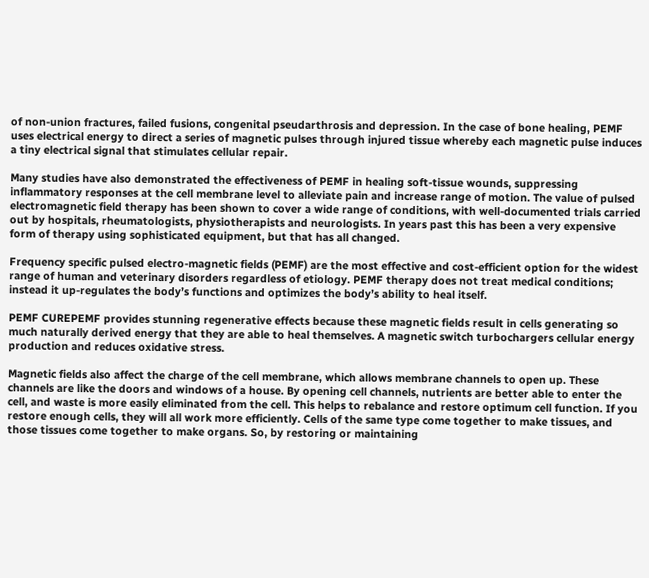of non-union fractures, failed fusions, congenital pseudarthrosis and depression. In the case of bone healing, PEMF uses electrical energy to direct a series of magnetic pulses through injured tissue whereby each magnetic pulse induces a tiny electrical signal that stimulates cellular repair.

Many studies have also demonstrated the effectiveness of PEMF in healing soft-tissue wounds, suppressing inflammatory responses at the cell membrane level to alleviate pain and increase range of motion. The value of pulsed electromagnetic field therapy has been shown to cover a wide range of conditions, with well-documented trials carried out by hospitals, rheumatologists, physiotherapists and neurologists. In years past this has been a very expensive form of therapy using sophisticated equipment, but that has all changed.

Frequency specific pulsed electro-magnetic fields (PEMF) are the most effective and cost-efficient option for the widest range of human and veterinary disorders regardless of etiology. PEMF therapy does not treat medical conditions; instead it up-regulates the body’s functions and optimizes the body’s ability to heal itself.

PEMF CUREPEMF provides stunning regenerative effects because these magnetic fields result in cells generating so much naturally derived energy that they are able to heal themselves. A magnetic switch turbochargers cellular energy production and reduces oxidative stress.

Magnetic fields also affect the charge of the cell membrane, which allows membrane channels to open up. These channels are like the doors and windows of a house. By opening cell channels, nutrients are better able to enter the cell, and waste is more easily eliminated from the cell. This helps to rebalance and restore optimum cell function. If you restore enough cells, they will all work more efficiently. Cells of the same type come together to make tissues, and those tissues come together to make organs. So, by restoring or maintaining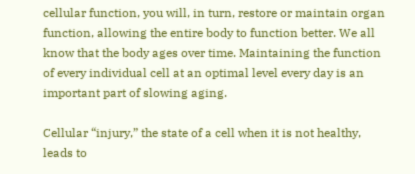cellular function, you will, in turn, restore or maintain organ function, allowing the entire body to function better. We all know that the body ages over time. Maintaining the function of every individual cell at an optimal level every day is an important part of slowing aging.

Cellular “injury,” the state of a cell when it is not healthy, leads to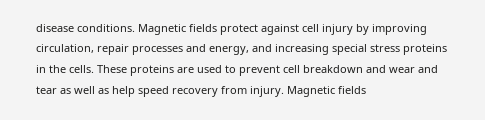disease conditions. Magnetic fields protect against cell injury by improving circulation, repair processes and energy, and increasing special stress proteins in the cells. These proteins are used to prevent cell breakdown and wear and tear as well as help speed recovery from injury. Magnetic fields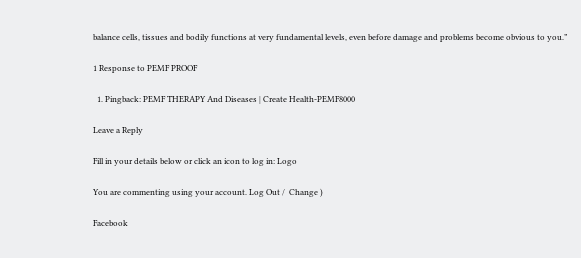balance cells, tissues and bodily functions at very fundamental levels, even before damage and problems become obvious to you.”

1 Response to PEMF PROOF

  1. Pingback: PEMF THERAPY And Diseases | Create Health-PEMF8000

Leave a Reply

Fill in your details below or click an icon to log in: Logo

You are commenting using your account. Log Out /  Change )

Facebook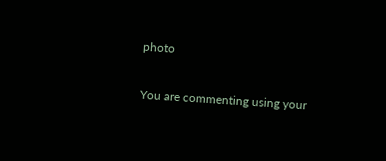photo

You are commenting using your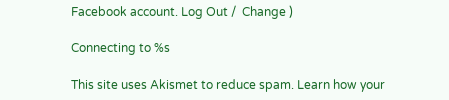Facebook account. Log Out /  Change )

Connecting to %s

This site uses Akismet to reduce spam. Learn how your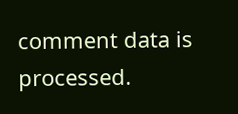comment data is processed.